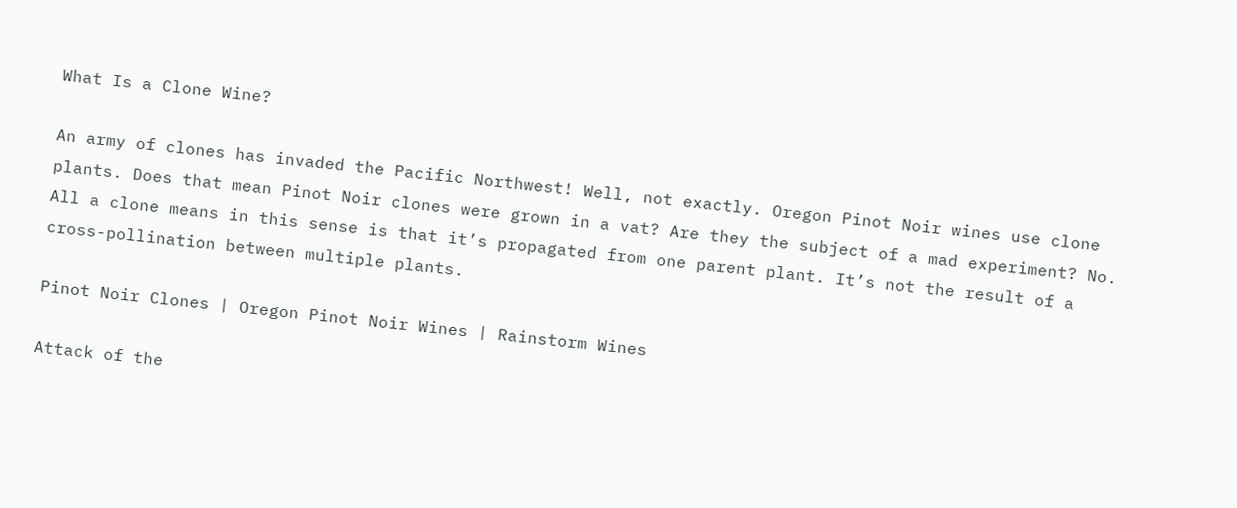What Is a Clone Wine?

An army of clones has invaded the Pacific Northwest! Well, not exactly. Oregon Pinot Noir wines use clone plants. Does that mean Pinot Noir clones were grown in a vat? Are they the subject of a mad experiment? No. All a clone means in this sense is that it’s propagated from one parent plant. It’s not the result of a cross-pollination between multiple plants.

Pinot Noir Clones | Oregon Pinot Noir Wines | Rainstorm Wines

Attack of the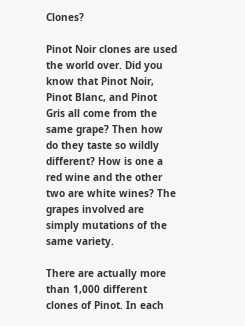Clones?

Pinot Noir clones are used the world over. Did you know that Pinot Noir, Pinot Blanc, and Pinot Gris all come from the same grape? Then how do they taste so wildly different? How is one a red wine and the other two are white wines? The grapes involved are simply mutations of the same variety.

There are actually more than 1,000 different clones of Pinot. In each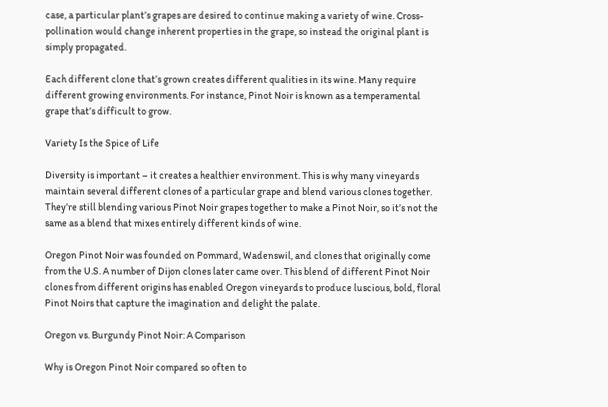case, a particular plant’s grapes are desired to continue making a variety of wine. Cross-pollination would change inherent properties in the grape, so instead the original plant is simply propagated.

Each different clone that’s grown creates different qualities in its wine. Many require different growing environments. For instance, Pinot Noir is known as a temperamental grape that’s difficult to grow.

Variety Is the Spice of Life

Diversity is important – it creates a healthier environment. This is why many vineyards maintain several different clones of a particular grape and blend various clones together. They’re still blending various Pinot Noir grapes together to make a Pinot Noir, so it’s not the same as a blend that mixes entirely different kinds of wine.

Oregon Pinot Noir was founded on Pommard, Wadenswil, and clones that originally come from the U.S. A number of Dijon clones later came over. This blend of different Pinot Noir clones from different origins has enabled Oregon vineyards to produce luscious, bold, floral Pinot Noirs that capture the imagination and delight the palate.

Oregon vs. Burgundy Pinot Noir: A Comparison

Why is Oregon Pinot Noir compared so often to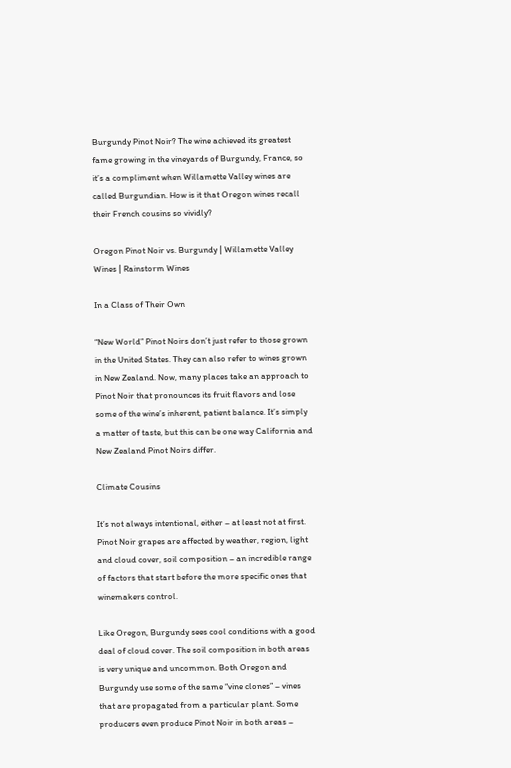Burgundy Pinot Noir? The wine achieved its greatest fame growing in the vineyards of Burgundy, France, so it’s a compliment when Willamette Valley wines are called Burgundian. How is it that Oregon wines recall their French cousins so vividly?

Oregon Pinot Noir vs. Burgundy | Willamette Valley Wines | Rainstorm Wines

In a Class of Their Own

“New World” Pinot Noirs don’t just refer to those grown in the United States. They can also refer to wines grown in New Zealand. Now, many places take an approach to Pinot Noir that pronounces its fruit flavors and lose some of the wine’s inherent, patient balance. It’s simply a matter of taste, but this can be one way California and New Zealand Pinot Noirs differ.

Climate Cousins

It’s not always intentional, either – at least not at first. Pinot Noir grapes are affected by weather, region, light and cloud cover, soil composition – an incredible range of factors that start before the more specific ones that winemakers control.

Like Oregon, Burgundy sees cool conditions with a good deal of cloud cover. The soil composition in both areas is very unique and uncommon. Both Oregon and Burgundy use some of the same “vine clones” – vines that are propagated from a particular plant. Some producers even produce Pinot Noir in both areas –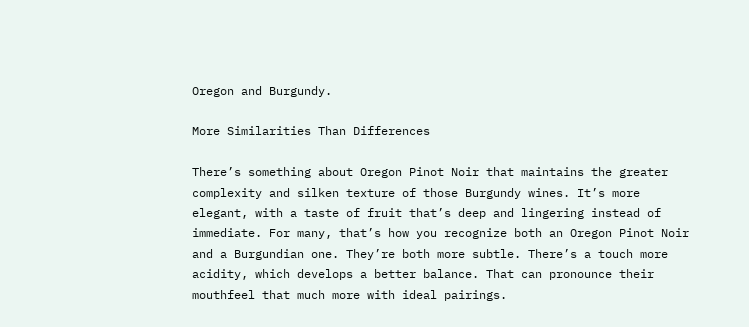Oregon and Burgundy.

More Similarities Than Differences

There’s something about Oregon Pinot Noir that maintains the greater complexity and silken texture of those Burgundy wines. It’s more elegant, with a taste of fruit that’s deep and lingering instead of immediate. For many, that’s how you recognize both an Oregon Pinot Noir and a Burgundian one. They’re both more subtle. There’s a touch more acidity, which develops a better balance. That can pronounce their mouthfeel that much more with ideal pairings.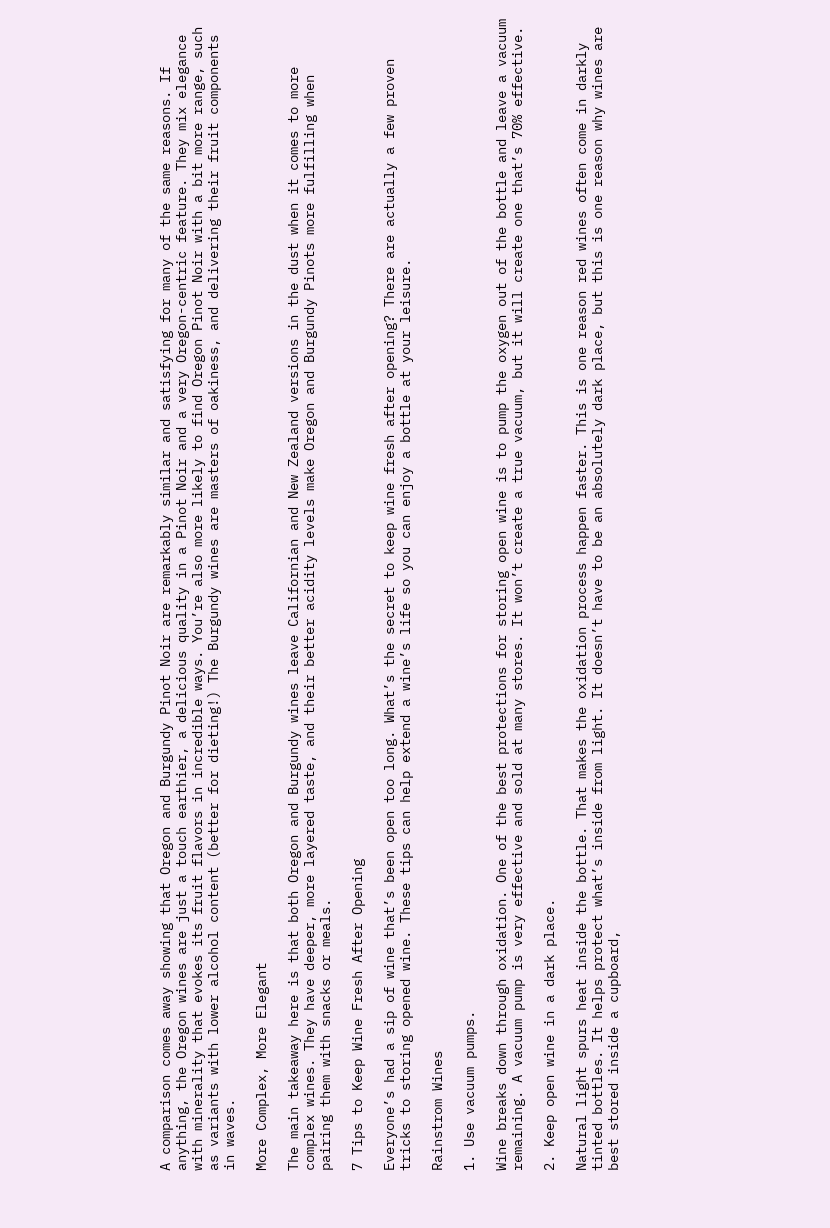A comparison comes away showing that Oregon and Burgundy Pinot Noir are remarkably similar and satisfying for many of the same reasons. If anything, the Oregon wines are just a touch earthier, a delicious quality in a Pinot Noir and a very Oregon-centric feature. They mix elegance with minerality that evokes its fruit flavors in incredible ways. You’re also more likely to find Oregon Pinot Noir with a bit more range, such as variants with lower alcohol content (better for dieting!) The Burgundy wines are masters of oakiness, and delivering their fruit components in waves.

More Complex, More Elegant

The main takeaway here is that both Oregon and Burgundy wines leave Californian and New Zealand versions in the dust when it comes to more complex wines. They have deeper, more layered taste, and their better acidity levels make Oregon and Burgundy Pinots more fulfilling when pairing them with snacks or meals.

7 Tips to Keep Wine Fresh After Opening

Everyone’s had a sip of wine that’s been open too long. What’s the secret to keep wine fresh after opening? There are actually a few proven tricks to storing opened wine. These tips can help extend a wine’s life so you can enjoy a bottle at your leisure.

Rainstrom Wines

1. Use vacuum pumps.

Wine breaks down through oxidation. One of the best protections for storing open wine is to pump the oxygen out of the bottle and leave a vacuum remaining. A vacuum pump is very effective and sold at many stores. It won’t create a true vacuum, but it will create one that’s 70% effective.

2. Keep open wine in a dark place.

Natural light spurs heat inside the bottle. That makes the oxidation process happen faster. This is one reason red wines often come in darkly tinted bottles. It helps protect what’s inside from light. It doesn’t have to be an absolutely dark place, but this is one reason why wines are best stored inside a cupboard,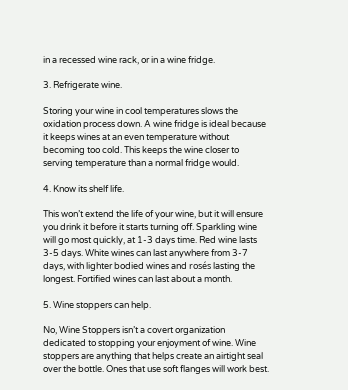in a recessed wine rack, or in a wine fridge.

3. Refrigerate wine.

Storing your wine in cool temperatures slows the oxidation process down. A wine fridge is ideal because it keeps wines at an even temperature without becoming too cold. This keeps the wine closer to serving temperature than a normal fridge would.

4. Know its shelf life.

This won’t extend the life of your wine, but it will ensure you drink it before it starts turning off. Sparkling wine will go most quickly, at 1-3 days time. Red wine lasts 3-5 days. White wines can last anywhere from 3-7 days, with lighter bodied wines and rosés lasting the longest. Fortified wines can last about a month.

5. Wine stoppers can help.

No, Wine Stoppers isn’t a covert organization dedicated to stopping your enjoyment of wine. Wine stoppers are anything that helps create an airtight seal over the bottle. Ones that use soft flanges will work best.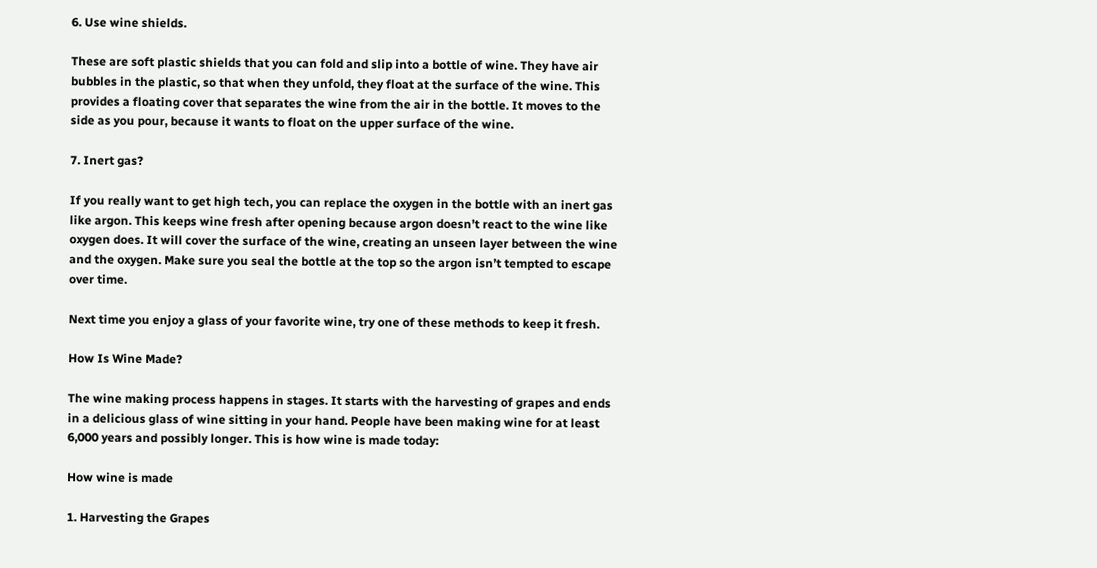6. Use wine shields.

These are soft plastic shields that you can fold and slip into a bottle of wine. They have air bubbles in the plastic, so that when they unfold, they float at the surface of the wine. This provides a floating cover that separates the wine from the air in the bottle. It moves to the side as you pour, because it wants to float on the upper surface of the wine.

7. Inert gas?

If you really want to get high tech, you can replace the oxygen in the bottle with an inert gas like argon. This keeps wine fresh after opening because argon doesn’t react to the wine like oxygen does. It will cover the surface of the wine, creating an unseen layer between the wine and the oxygen. Make sure you seal the bottle at the top so the argon isn’t tempted to escape over time.

Next time you enjoy a glass of your favorite wine, try one of these methods to keep it fresh.

How Is Wine Made?

The wine making process happens in stages. It starts with the harvesting of grapes and ends in a delicious glass of wine sitting in your hand. People have been making wine for at least 6,000 years and possibly longer. This is how wine is made today:

How wine is made

1. Harvesting the Grapes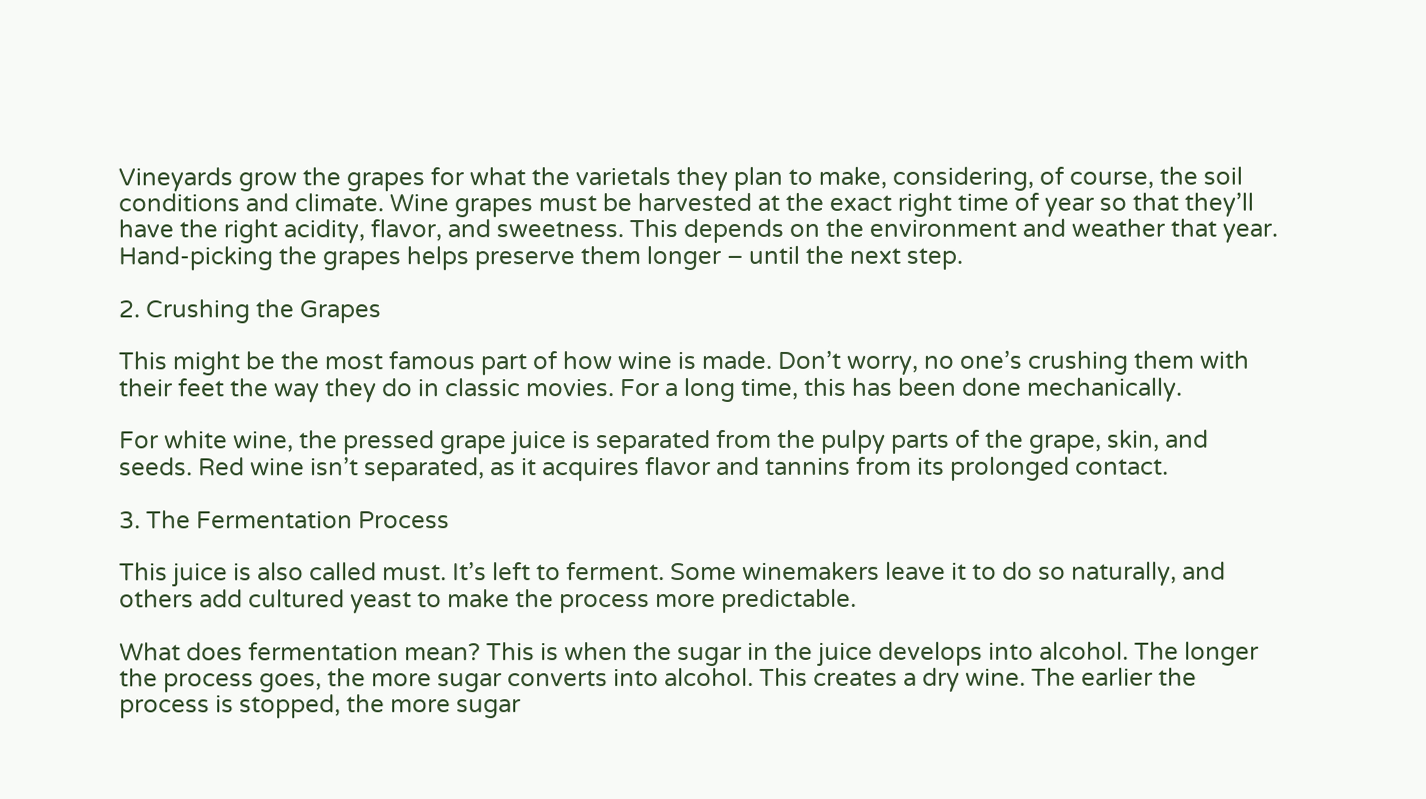Vineyards grow the grapes for what the varietals they plan to make, considering, of course, the soil conditions and climate. Wine grapes must be harvested at the exact right time of year so that they’ll have the right acidity, flavor, and sweetness. This depends on the environment and weather that year. Hand-picking the grapes helps preserve them longer – until the next step.

2. Crushing the Grapes

This might be the most famous part of how wine is made. Don’t worry, no one’s crushing them with their feet the way they do in classic movies. For a long time, this has been done mechanically.

For white wine, the pressed grape juice is separated from the pulpy parts of the grape, skin, and seeds. Red wine isn’t separated, as it acquires flavor and tannins from its prolonged contact.

3. The Fermentation Process

This juice is also called must. It’s left to ferment. Some winemakers leave it to do so naturally, and others add cultured yeast to make the process more predictable.

What does fermentation mean? This is when the sugar in the juice develops into alcohol. The longer the process goes, the more sugar converts into alcohol. This creates a dry wine. The earlier the process is stopped, the more sugar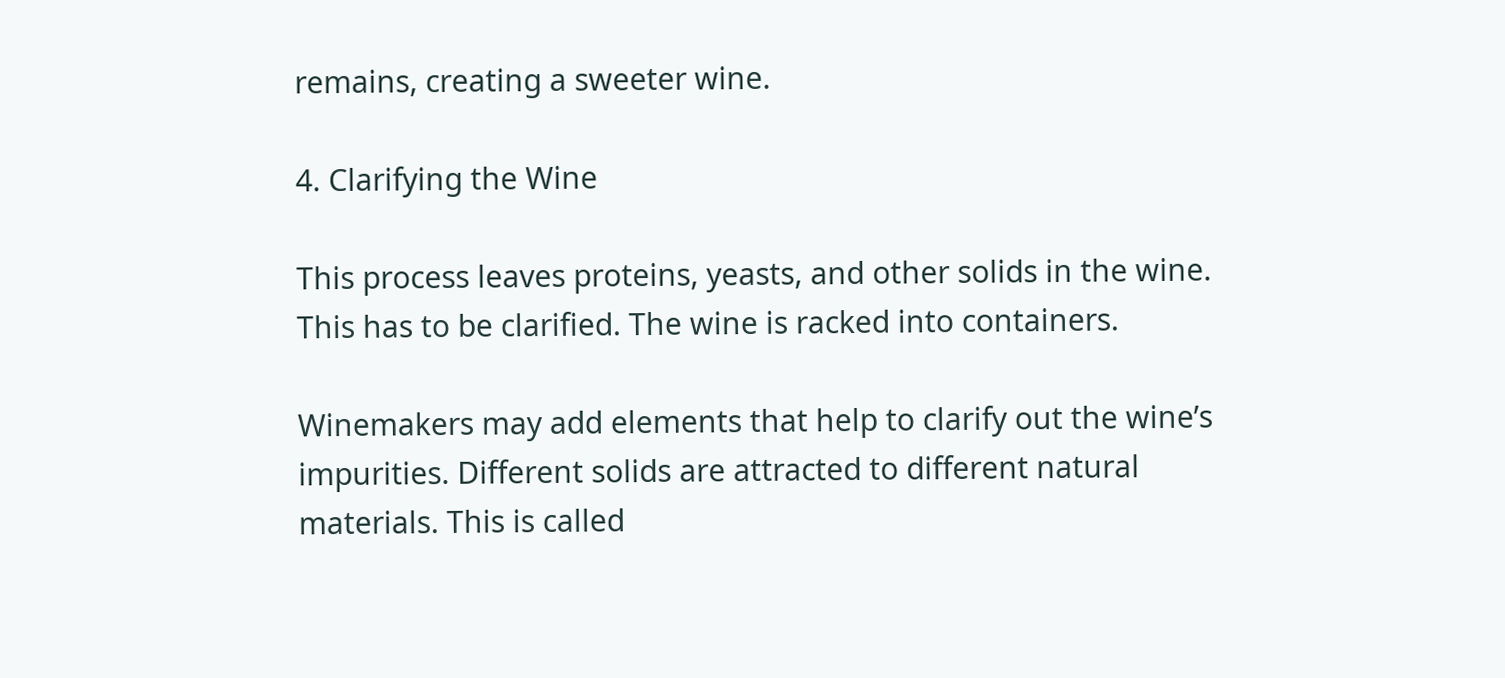remains, creating a sweeter wine.

4. Clarifying the Wine

This process leaves proteins, yeasts, and other solids in the wine. This has to be clarified. The wine is racked into containers.

Winemakers may add elements that help to clarify out the wine’s impurities. Different solids are attracted to different natural materials. This is called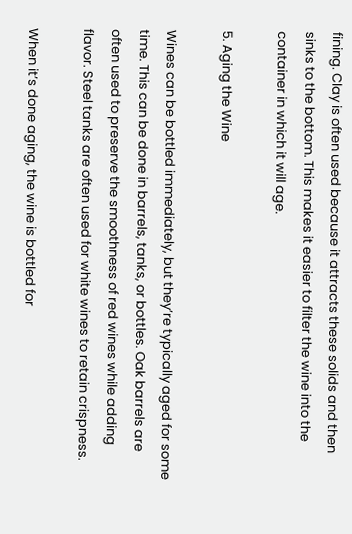fining. Clay is often used because it attracts these solids and then sinks to the bottom. This makes it easier to filter the wine into the container in which it will age.

5. Aging the Wine

Wines can be bottled immediately, but they’re typically aged for some time. This can be done in barrels, tanks, or bottles. Oak barrels are often used to preserve the smoothness of red wines while adding flavor. Steel tanks are often used for white wines to retain crispness.

When it’s done aging, the wine is bottled for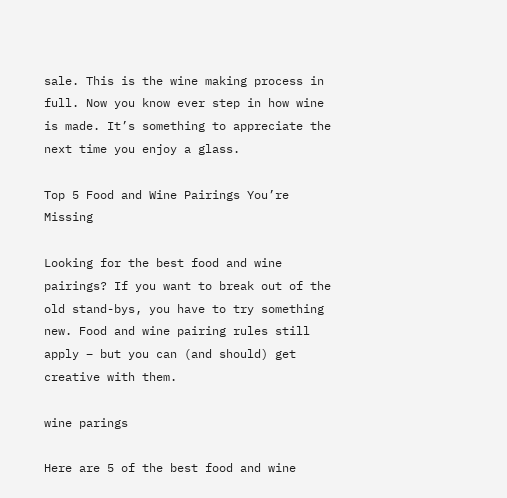sale. This is the wine making process in full. Now you know ever step in how wine is made. It’s something to appreciate the next time you enjoy a glass.

Top 5 Food and Wine Pairings You’re Missing

Looking for the best food and wine pairings? If you want to break out of the old stand-bys, you have to try something new. Food and wine pairing rules still apply – but you can (and should) get creative with them.

wine parings

Here are 5 of the best food and wine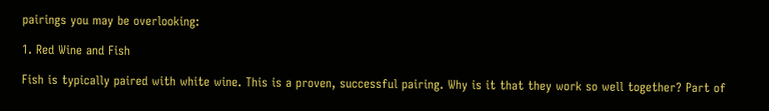pairings you may be overlooking:

1. Red Wine and Fish

Fish is typically paired with white wine. This is a proven, successful pairing. Why is it that they work so well together? Part of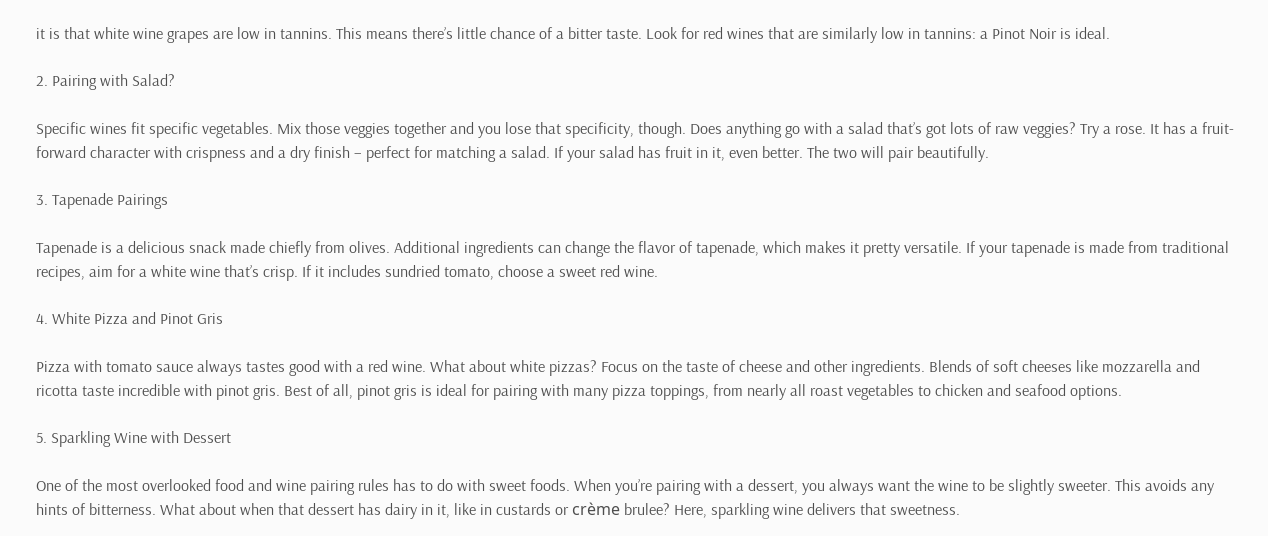it is that white wine grapes are low in tannins. This means there’s little chance of a bitter taste. Look for red wines that are similarly low in tannins: a Pinot Noir is ideal.

2. Pairing with Salad?

Specific wines fit specific vegetables. Mix those veggies together and you lose that specificity, though. Does anything go with a salad that’s got lots of raw veggies? Try a rose. It has a fruit-forward character with crispness and a dry finish – perfect for matching a salad. If your salad has fruit in it, even better. The two will pair beautifully.

3. Tapenade Pairings

Tapenade is a delicious snack made chiefly from olives. Additional ingredients can change the flavor of tapenade, which makes it pretty versatile. If your tapenade is made from traditional recipes, aim for a white wine that’s crisp. If it includes sundried tomato, choose a sweet red wine.

4. White Pizza and Pinot Gris

Pizza with tomato sauce always tastes good with a red wine. What about white pizzas? Focus on the taste of cheese and other ingredients. Blends of soft cheeses like mozzarella and ricotta taste incredible with pinot gris. Best of all, pinot gris is ideal for pairing with many pizza toppings, from nearly all roast vegetables to chicken and seafood options.

5. Sparkling Wine with Dessert

One of the most overlooked food and wine pairing rules has to do with sweet foods. When you’re pairing with a dessert, you always want the wine to be slightly sweeter. This avoids any hints of bitterness. What about when that dessert has dairy in it, like in custards or crème brulee? Here, sparkling wine delivers that sweetness.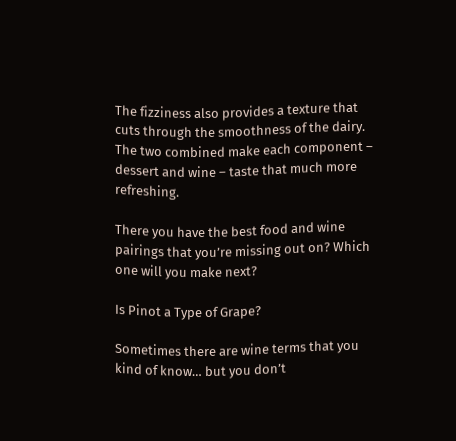The fizziness also provides a texture that cuts through the smoothness of the dairy. The two combined make each component – dessert and wine – taste that much more refreshing.

There you have the best food and wine pairings that you’re missing out on? Which one will you make next?

Is Pinot a Type of Grape?

Sometimes there are wine terms that you kind of know… but you don’t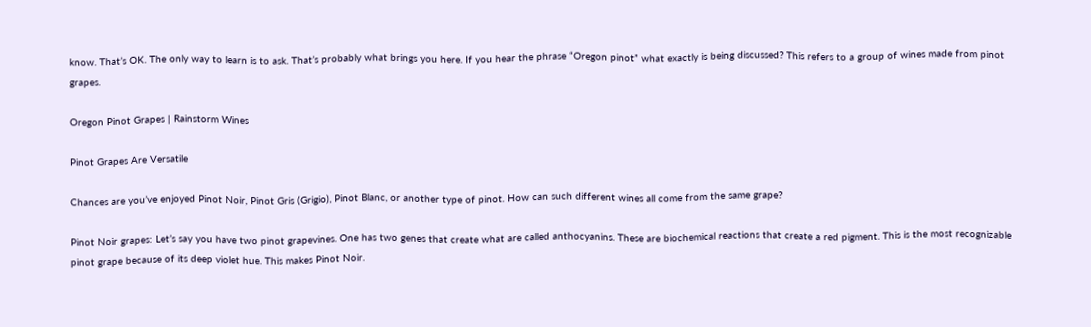know. That’s OK. The only way to learn is to ask. That’s probably what brings you here. If you hear the phrase “Oregon pinot” what exactly is being discussed? This refers to a group of wines made from pinot grapes.

Oregon Pinot Grapes | Rainstorm Wines

Pinot Grapes Are Versatile

Chances are you’ve enjoyed Pinot Noir, Pinot Gris (Grigio), Pinot Blanc, or another type of pinot. How can such different wines all come from the same grape?

Pinot Noir grapes: Let’s say you have two pinot grapevines. One has two genes that create what are called anthocyanins. These are biochemical reactions that create a red pigment. This is the most recognizable pinot grape because of its deep violet hue. This makes Pinot Noir.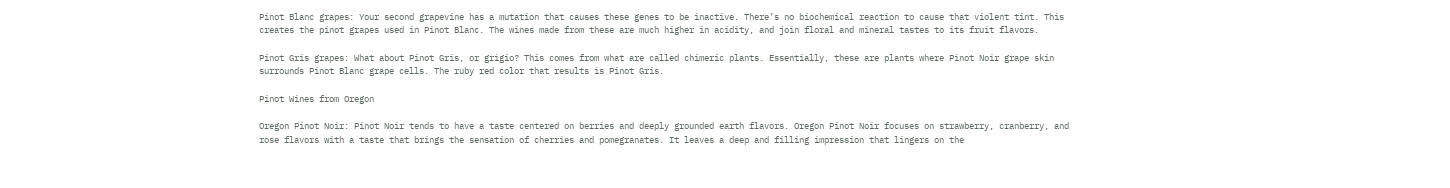Pinot Blanc grapes: Your second grapevine has a mutation that causes these genes to be inactive. There’s no biochemical reaction to cause that violent tint. This creates the pinot grapes used in Pinot Blanc. The wines made from these are much higher in acidity, and join floral and mineral tastes to its fruit flavors.

Pinot Gris grapes: What about Pinot Gris, or grigio? This comes from what are called chimeric plants. Essentially, these are plants where Pinot Noir grape skin surrounds Pinot Blanc grape cells. The ruby red color that results is Pinot Gris.

Pinot Wines from Oregon

Oregon Pinot Noir: Pinot Noir tends to have a taste centered on berries and deeply grounded earth flavors. Oregon Pinot Noir focuses on strawberry, cranberry, and rose flavors with a taste that brings the sensation of cherries and pomegranates. It leaves a deep and filling impression that lingers on the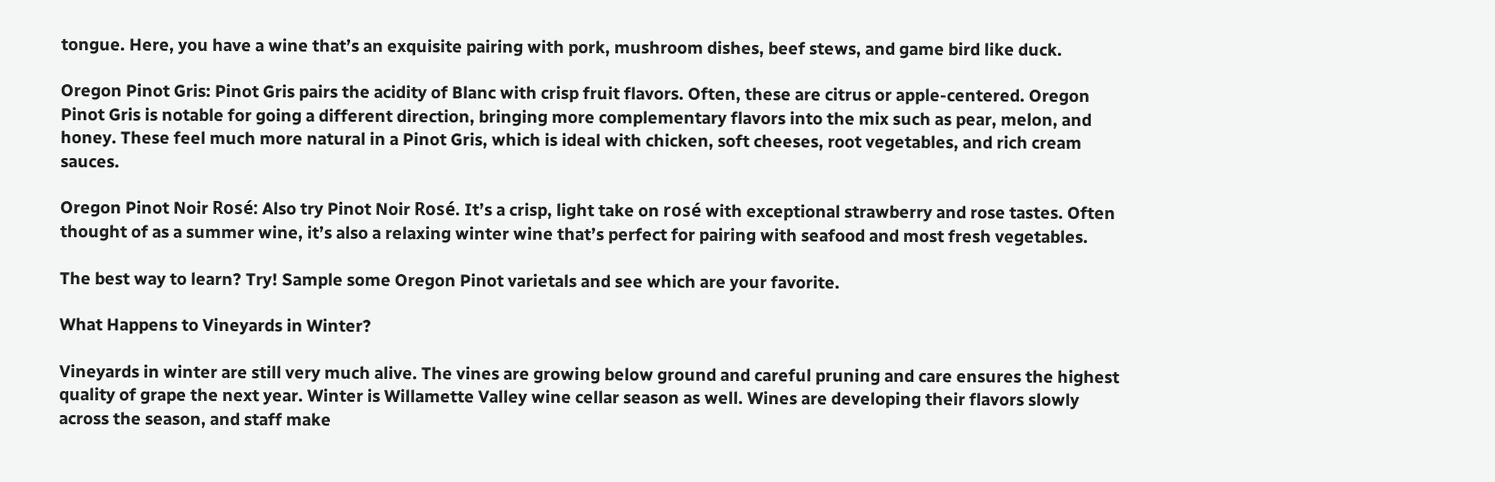tongue. Here, you have a wine that’s an exquisite pairing with pork, mushroom dishes, beef stews, and game bird like duck.

Oregon Pinot Gris: Pinot Gris pairs the acidity of Blanc with crisp fruit flavors. Often, these are citrus or apple-centered. Oregon Pinot Gris is notable for going a different direction, bringing more complementary flavors into the mix such as pear, melon, and honey. These feel much more natural in a Pinot Gris, which is ideal with chicken, soft cheeses, root vegetables, and rich cream sauces.

Oregon Pinot Noir Rosé: Also try Pinot Noir Rosé. It’s a crisp, light take on rosé with exceptional strawberry and rose tastes. Often thought of as a summer wine, it’s also a relaxing winter wine that’s perfect for pairing with seafood and most fresh vegetables.

The best way to learn? Try! Sample some Oregon Pinot varietals and see which are your favorite.

What Happens to Vineyards in Winter?

Vineyards in winter are still very much alive. The vines are growing below ground and careful pruning and care ensures the highest quality of grape the next year. Winter is Willamette Valley wine cellar season as well. Wines are developing their flavors slowly across the season, and staff make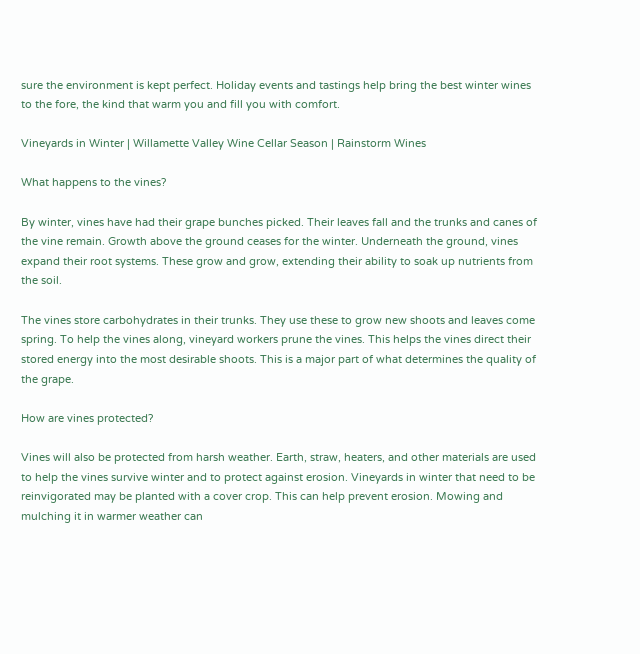sure the environment is kept perfect. Holiday events and tastings help bring the best winter wines to the fore, the kind that warm you and fill you with comfort.

Vineyards in Winter | Willamette Valley Wine Cellar Season | Rainstorm Wines

What happens to the vines?

By winter, vines have had their grape bunches picked. Their leaves fall and the trunks and canes of the vine remain. Growth above the ground ceases for the winter. Underneath the ground, vines expand their root systems. These grow and grow, extending their ability to soak up nutrients from the soil.

The vines store carbohydrates in their trunks. They use these to grow new shoots and leaves come spring. To help the vines along, vineyard workers prune the vines. This helps the vines direct their stored energy into the most desirable shoots. This is a major part of what determines the quality of the grape.

How are vines protected?

Vines will also be protected from harsh weather. Earth, straw, heaters, and other materials are used to help the vines survive winter and to protect against erosion. Vineyards in winter that need to be reinvigorated may be planted with a cover crop. This can help prevent erosion. Mowing and mulching it in warmer weather can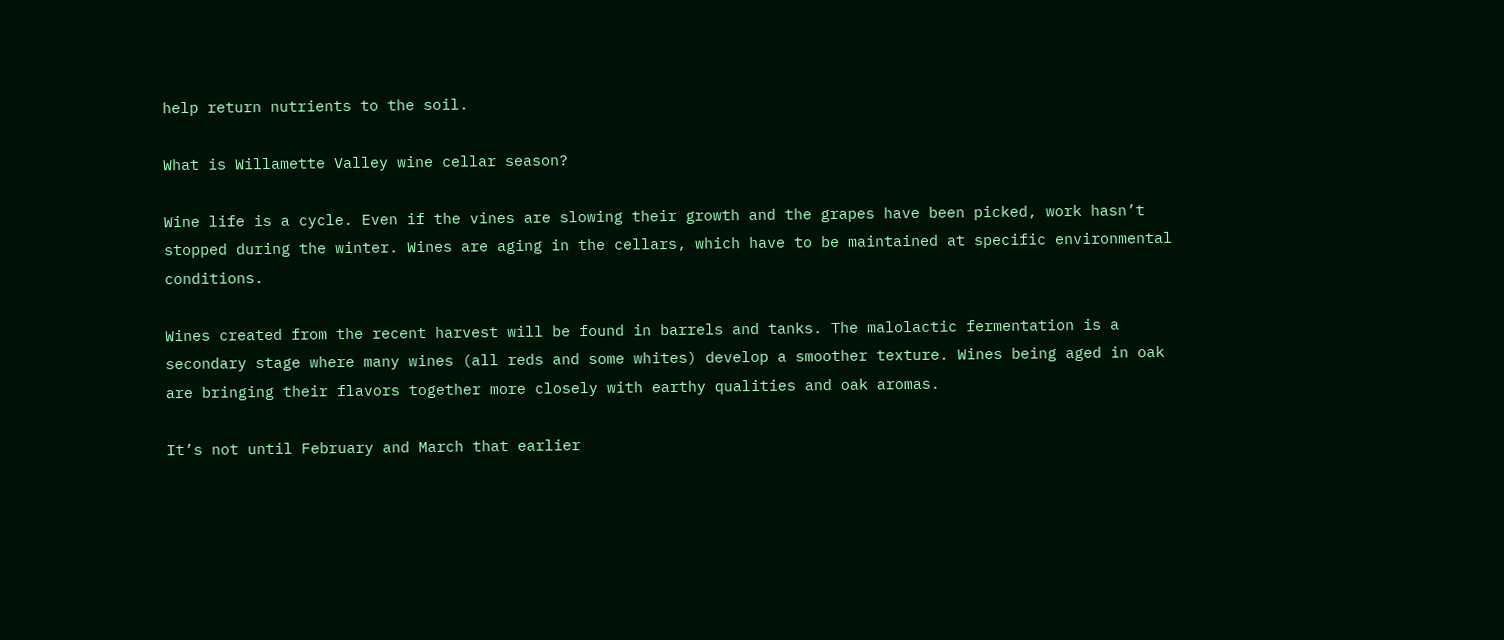help return nutrients to the soil.

What is Willamette Valley wine cellar season?

Wine life is a cycle. Even if the vines are slowing their growth and the grapes have been picked, work hasn’t stopped during the winter. Wines are aging in the cellars, which have to be maintained at specific environmental conditions.

Wines created from the recent harvest will be found in barrels and tanks. The malolactic fermentation is a secondary stage where many wines (all reds and some whites) develop a smoother texture. Wines being aged in oak are bringing their flavors together more closely with earthy qualities and oak aromas.

It’s not until February and March that earlier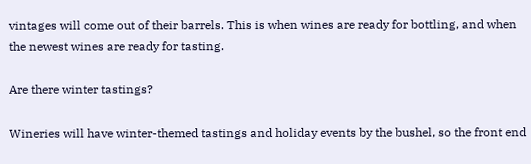vintages will come out of their barrels. This is when wines are ready for bottling, and when the newest wines are ready for tasting.

Are there winter tastings?

Wineries will have winter-themed tastings and holiday events by the bushel, so the front end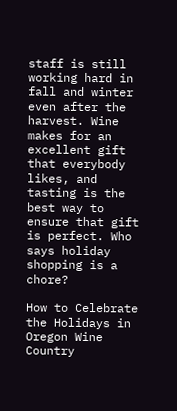staff is still working hard in fall and winter even after the harvest. Wine makes for an excellent gift that everybody likes, and tasting is the best way to ensure that gift is perfect. Who says holiday shopping is a chore?

How to Celebrate the Holidays in Oregon Wine Country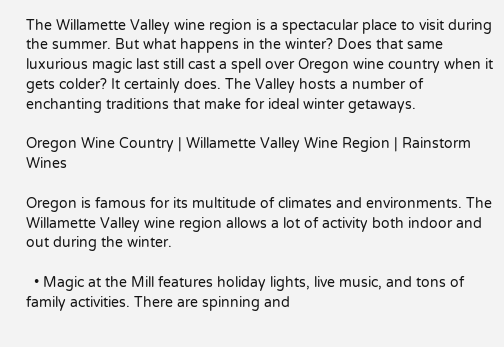The Willamette Valley wine region is a spectacular place to visit during the summer. But what happens in the winter? Does that same luxurious magic last still cast a spell over Oregon wine country when it gets colder? It certainly does. The Valley hosts a number of enchanting traditions that make for ideal winter getaways.

Oregon Wine Country | Willamette Valley Wine Region | Rainstorm Wines

Oregon is famous for its multitude of climates and environments. The Willamette Valley wine region allows a lot of activity both indoor and out during the winter.

  • Magic at the Mill features holiday lights, live music, and tons of family activities. There are spinning and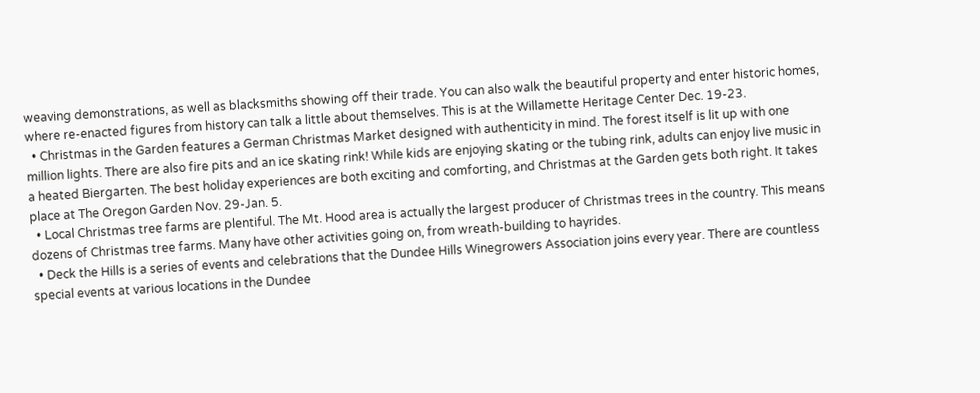weaving demonstrations, as well as blacksmiths showing off their trade. You can also walk the beautiful property and enter historic homes, where re-enacted figures from history can talk a little about themselves. This is at the Willamette Heritage Center Dec. 19-23.
  • Christmas in the Garden features a German Christmas Market designed with authenticity in mind. The forest itself is lit up with one million lights. There are also fire pits and an ice skating rink! While kids are enjoying skating or the tubing rink, adults can enjoy live music in a heated Biergarten. The best holiday experiences are both exciting and comforting, and Christmas at the Garden gets both right. It takes place at The Oregon Garden Nov. 29-Jan. 5.
  • Local Christmas tree farms are plentiful. The Mt. Hood area is actually the largest producer of Christmas trees in the country. This means dozens of Christmas tree farms. Many have other activities going on, from wreath-building to hayrides.
  • Deck the Hills is a series of events and celebrations that the Dundee Hills Winegrowers Association joins every year. There are countless special events at various locations in the Dundee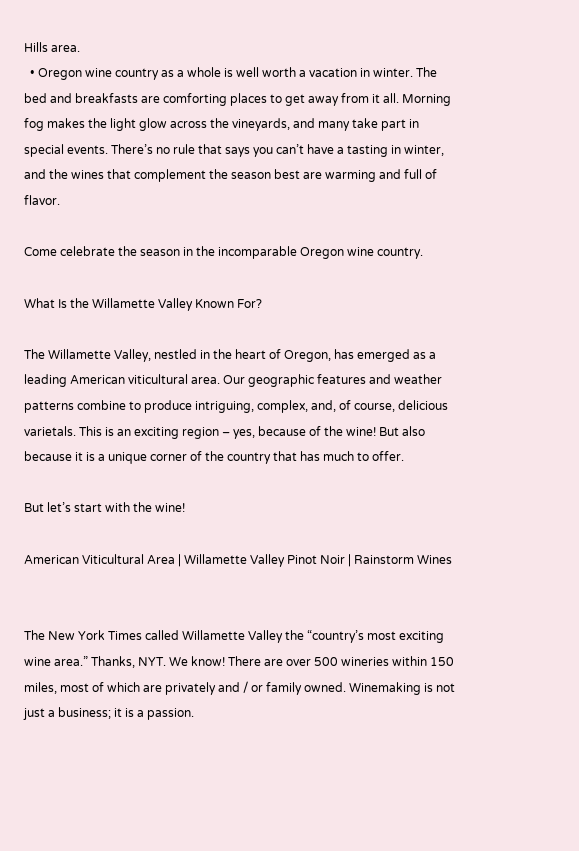Hills area.
  • Oregon wine country as a whole is well worth a vacation in winter. The bed and breakfasts are comforting places to get away from it all. Morning fog makes the light glow across the vineyards, and many take part in special events. There’s no rule that says you can’t have a tasting in winter, and the wines that complement the season best are warming and full of flavor.

Come celebrate the season in the incomparable Oregon wine country.

What Is the Willamette Valley Known For?

The Willamette Valley, nestled in the heart of Oregon, has emerged as a leading American viticultural area. Our geographic features and weather patterns combine to produce intriguing, complex, and, of course, delicious varietals. This is an exciting region – yes, because of the wine! But also because it is a unique corner of the country that has much to offer.

But let’s start with the wine!

American Viticultural Area | Willamette Valley Pinot Noir | Rainstorm Wines


The New York Times called Willamette Valley the “country’s most exciting wine area.” Thanks, NYT. We know! There are over 500 wineries within 150 miles, most of which are privately and / or family owned. Winemaking is not just a business; it is a passion.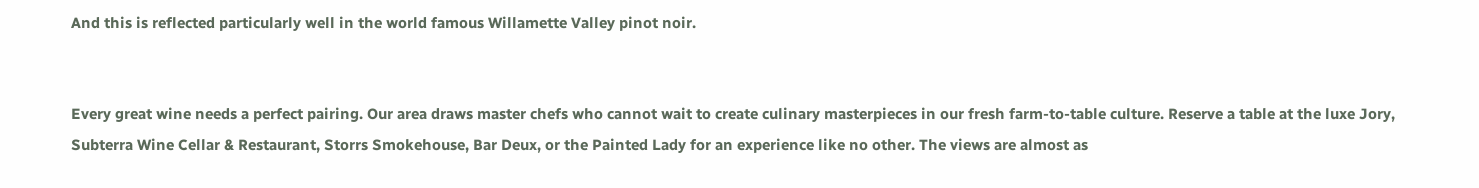And this is reflected particularly well in the world famous Willamette Valley pinot noir.


Every great wine needs a perfect pairing. Our area draws master chefs who cannot wait to create culinary masterpieces in our fresh farm-to-table culture. Reserve a table at the luxe Jory, Subterra Wine Cellar & Restaurant, Storrs Smokehouse, Bar Deux, or the Painted Lady for an experience like no other. The views are almost as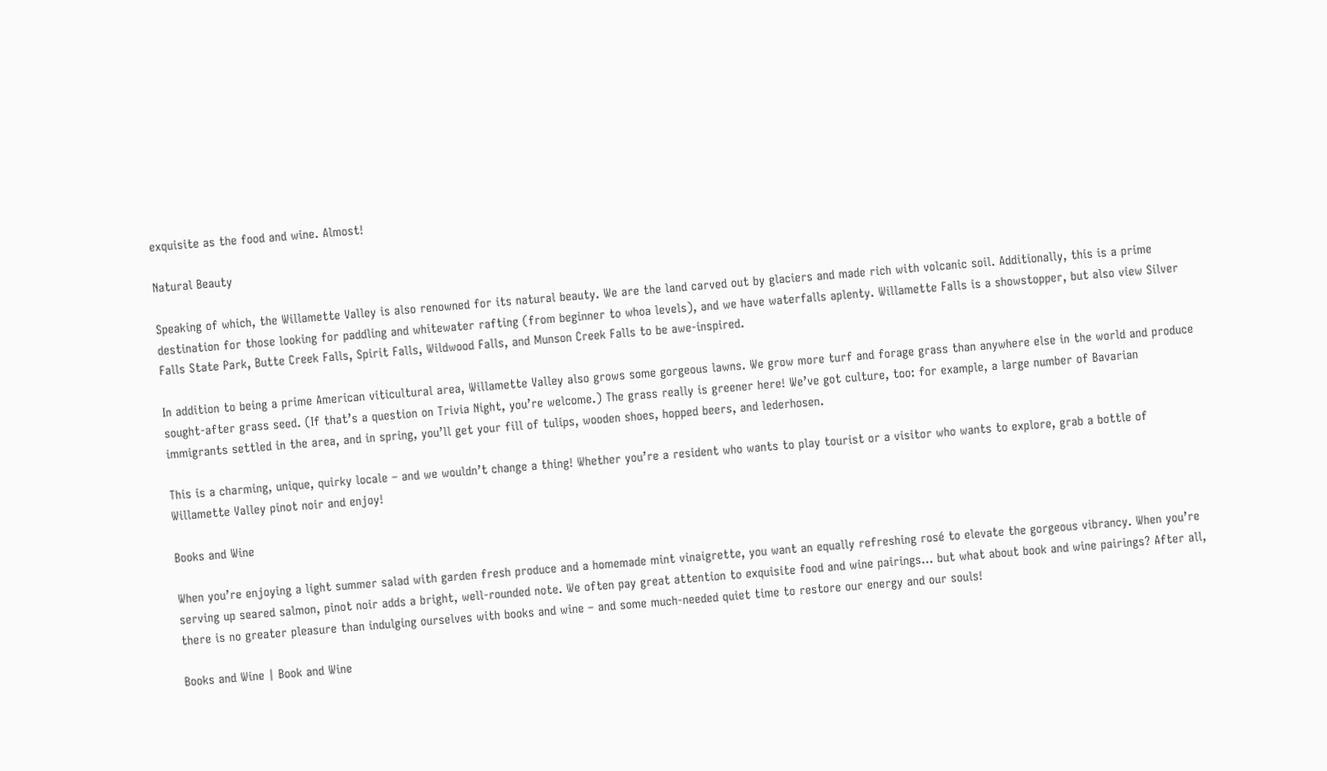exquisite as the food and wine. Almost!

Natural Beauty

Speaking of which, the Willamette Valley is also renowned for its natural beauty. We are the land carved out by glaciers and made rich with volcanic soil. Additionally, this is a prime destination for those looking for paddling and whitewater rafting (from beginner to whoa levels), and we have waterfalls aplenty. Willamette Falls is a showstopper, but also view Silver Falls State Park, Butte Creek Falls, Spirit Falls, Wildwood Falls, and Munson Creek Falls to be awe-inspired.

In addition to being a prime American viticultural area, Willamette Valley also grows some gorgeous lawns. We grow more turf and forage grass than anywhere else in the world and produce sought-after grass seed. (If that’s a question on Trivia Night, you’re welcome.) The grass really is greener here! We’ve got culture, too: for example, a large number of Bavarian immigrants settled in the area, and in spring, you’ll get your fill of tulips, wooden shoes, hopped beers, and lederhosen.

This is a charming, unique, quirky locale – and we wouldn’t change a thing! Whether you’re a resident who wants to play tourist or a visitor who wants to explore, grab a bottle of Willamette Valley pinot noir and enjoy!

Books and Wine

When you’re enjoying a light summer salad with garden fresh produce and a homemade mint vinaigrette, you want an equally refreshing rosé to elevate the gorgeous vibrancy. When you’re serving up seared salmon, pinot noir adds a bright, well-rounded note. We often pay great attention to exquisite food and wine pairings… but what about book and wine pairings? After all, there is no greater pleasure than indulging ourselves with books and wine – and some much-needed quiet time to restore our energy and our souls!

Books and Wine | Book and Wine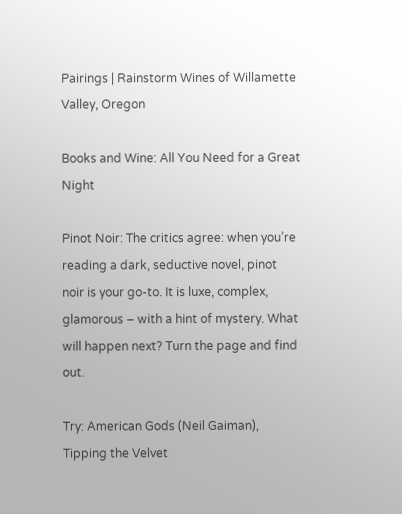Pairings | Rainstorm Wines of Willamette Valley, Oregon

Books and Wine: All You Need for a Great Night

Pinot Noir: The critics agree: when you’re reading a dark, seductive novel, pinot noir is your go-to. It is luxe, complex, glamorous – with a hint of mystery. What will happen next? Turn the page and find out.

Try: American Gods (Neil Gaiman), Tipping the Velvet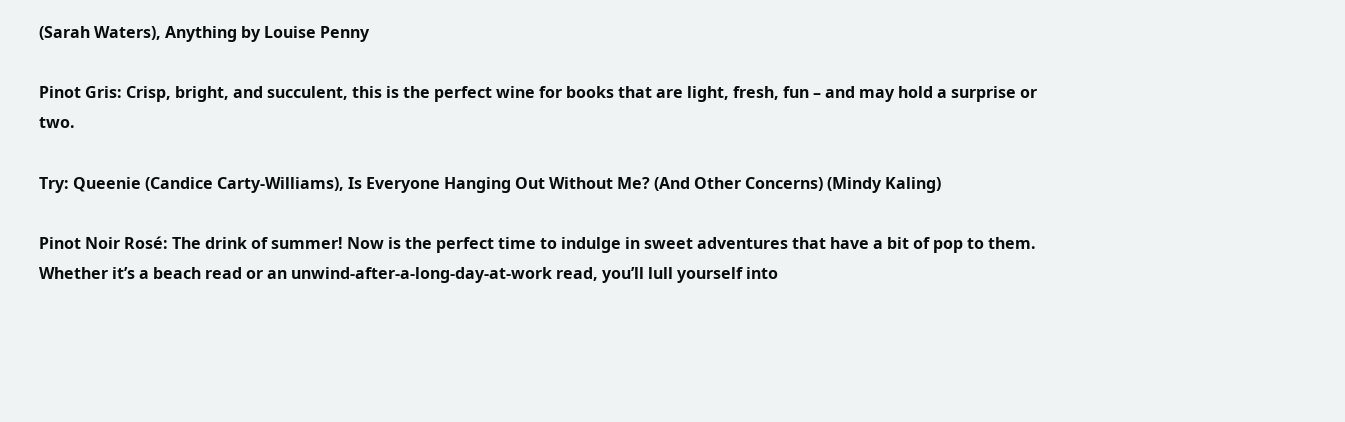(Sarah Waters), Anything by Louise Penny

Pinot Gris: Crisp, bright, and succulent, this is the perfect wine for books that are light, fresh, fun – and may hold a surprise or two.

Try: Queenie (Candice Carty-Williams), Is Everyone Hanging Out Without Me? (And Other Concerns) (Mindy Kaling)

Pinot Noir Rosé: The drink of summer! Now is the perfect time to indulge in sweet adventures that have a bit of pop to them. Whether it’s a beach read or an unwind-after-a-long-day-at-work read, you’ll lull yourself into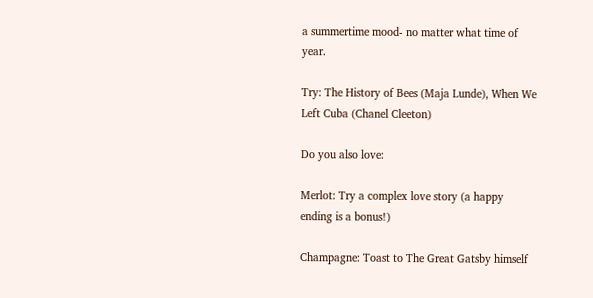a summertime mood- no matter what time of year.

Try: The History of Bees (Maja Lunde), When We Left Cuba (Chanel Cleeton)

Do you also love:

Merlot: Try a complex love story (a happy ending is a bonus!)

Champagne: Toast to The Great Gatsby himself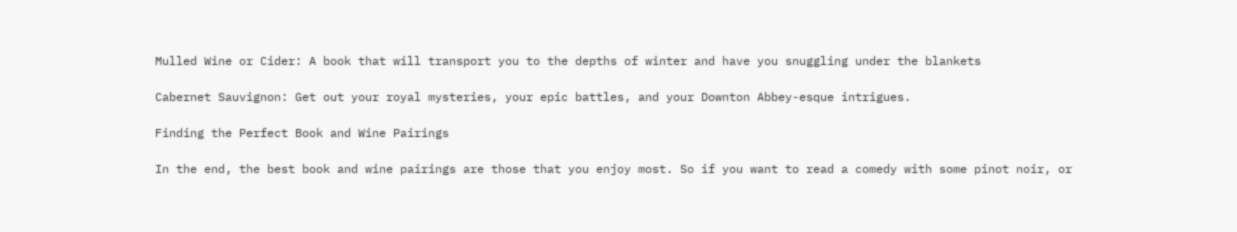Mulled Wine or Cider: A book that will transport you to the depths of winter and have you snuggling under the blankets

Cabernet Sauvignon: Get out your royal mysteries, your epic battles, and your Downton Abbey-esque intrigues.

Finding the Perfect Book and Wine Pairings

In the end, the best book and wine pairings are those that you enjoy most. So if you want to read a comedy with some pinot noir, or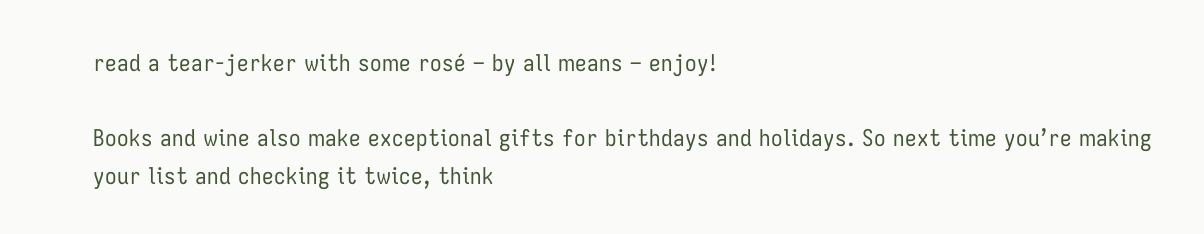read a tear-jerker with some rosé – by all means – enjoy!

Books and wine also make exceptional gifts for birthdays and holidays. So next time you’re making your list and checking it twice, think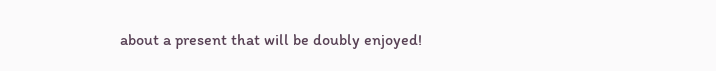about a present that will be doubly enjoyed!